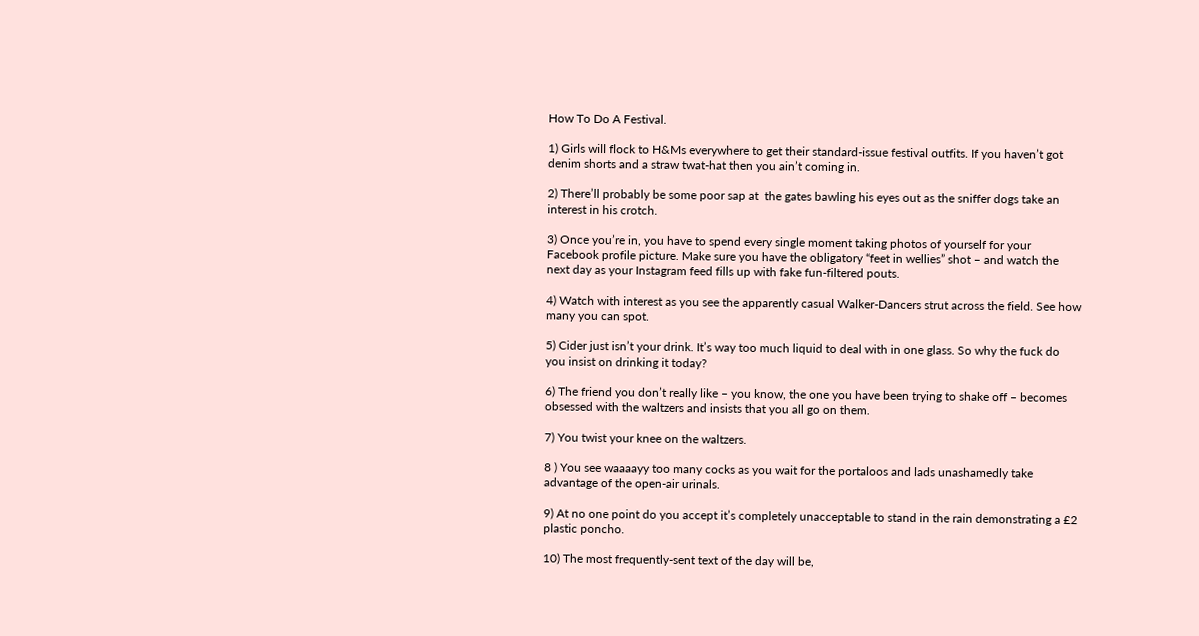How To Do A Festival.

1) Girls will flock to H&Ms everywhere to get their standard-issue festival outfits. If you haven’t got denim shorts and a straw twat-hat then you ain’t coming in.

2) There’ll probably be some poor sap at  the gates bawling his eyes out as the sniffer dogs take an interest in his crotch.

3) Once you’re in, you have to spend every single moment taking photos of yourself for your Facebook profile picture. Make sure you have the obligatory “feet in wellies” shot – and watch the next day as your Instagram feed fills up with fake fun-filtered pouts.

4) Watch with interest as you see the apparently casual Walker-Dancers strut across the field. See how many you can spot.

5) Cider just isn’t your drink. It’s way too much liquid to deal with in one glass. So why the fuck do you insist on drinking it today?

6) The friend you don’t really like – you know, the one you have been trying to shake off – becomes obsessed with the waltzers and insists that you all go on them.

7) You twist your knee on the waltzers.

8 ) You see waaaayy too many cocks as you wait for the portaloos and lads unashamedly take advantage of the open-air urinals.

9) At no one point do you accept it’s completely unacceptable to stand in the rain demonstrating a £2 plastic poncho.

10) The most frequently-sent text of the day will be,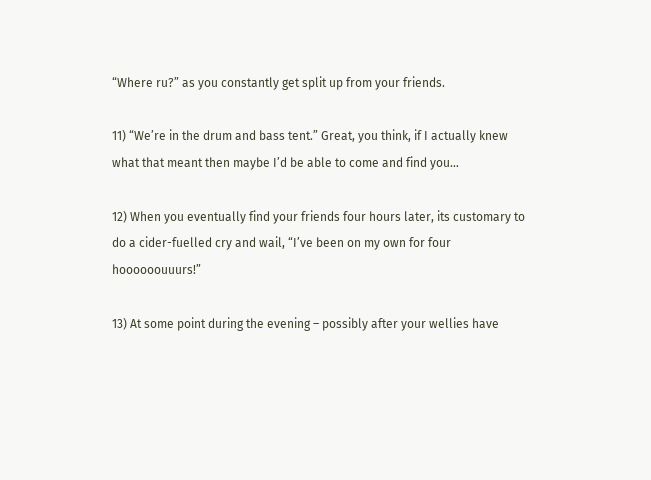“Where ru?” as you constantly get split up from your friends.

11) “We’re in the drum and bass tent.” Great, you think, if I actually knew what that meant then maybe I’d be able to come and find you…

12) When you eventually find your friends four hours later, its customary to do a cider-fuelled cry and wail, “I’ve been on my own for four hoooooouuurs!”

13) At some point during the evening – possibly after your wellies have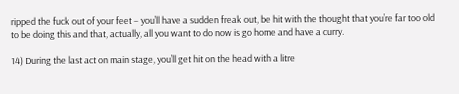ripped the fuck out of your feet – you’ll have a sudden freak out, be hit with the thought that you’re far too old to be doing this and that, actually, all you want to do now is go home and have a curry.

14) During the last act on main stage, you’ll get hit on the head with a litre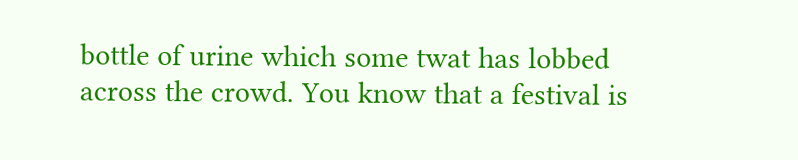bottle of urine which some twat has lobbed across the crowd. You know that a festival is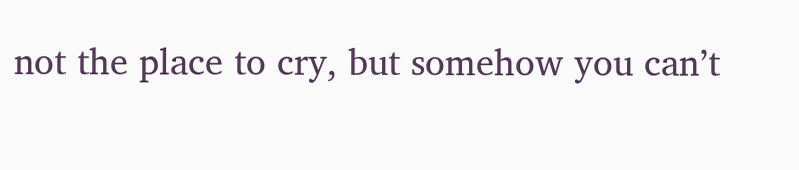not the place to cry, but somehow you can’t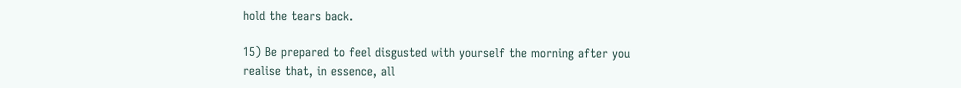hold the tears back.

15) Be prepared to feel disgusted with yourself the morning after you realise that, in essence, all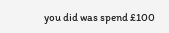you did was spend £100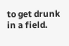to get drunk in a field.